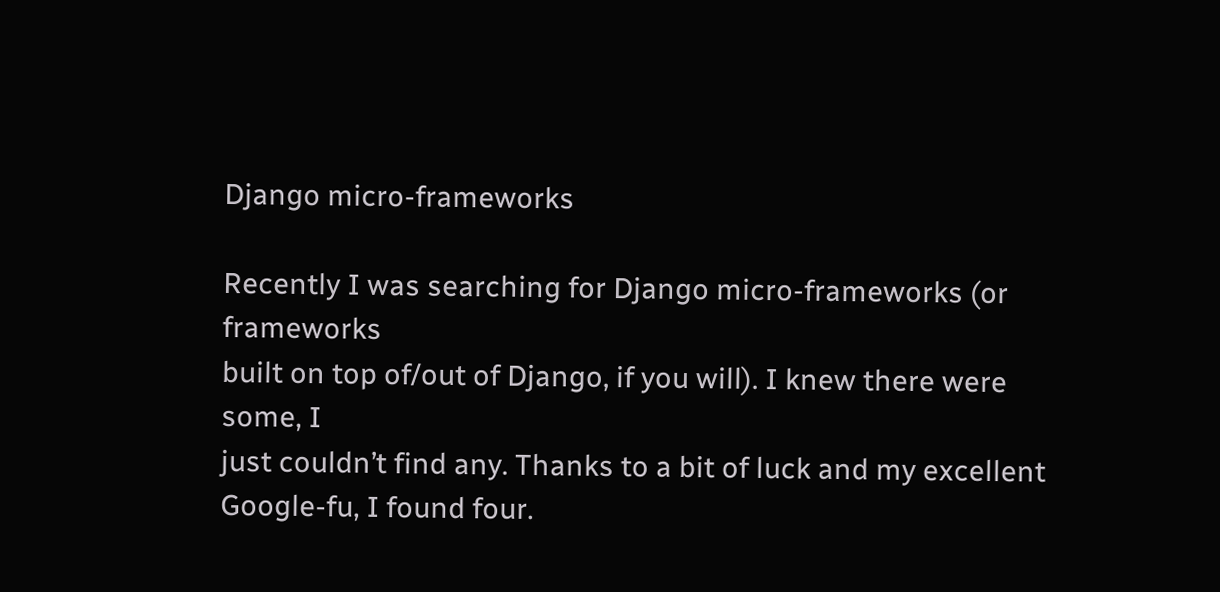Django micro-frameworks

Recently I was searching for Django micro-frameworks (or frameworks
built on top of/out of Django, if you will). I knew there were some, I
just couldn’t find any. Thanks to a bit of luck and my excellent
Google-fu, I found four.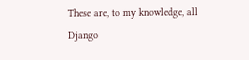These are, to my knowledge, all Django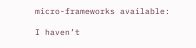micro-frameworks available:

I haven’t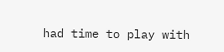had time to play with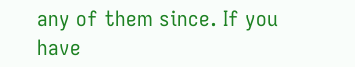any of them since. If you have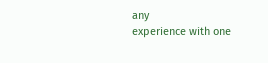any
experience with one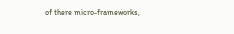of there micro-frameworks,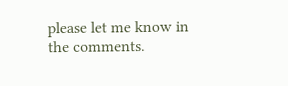please let me know in
the comments.